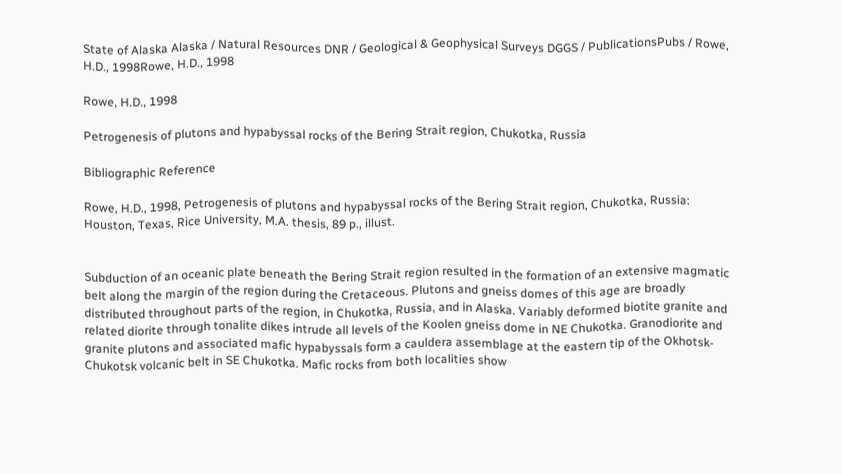State of Alaska Alaska / Natural Resources DNR / Geological & Geophysical Surveys DGGS / PublicationsPubs / Rowe, H.D., 1998Rowe, H.D., 1998

Rowe, H.D., 1998

Petrogenesis of plutons and hypabyssal rocks of the Bering Strait region, Chukotka, Russia

Bibliographic Reference

Rowe, H.D., 1998, Petrogenesis of plutons and hypabyssal rocks of the Bering Strait region, Chukotka, Russia: Houston, Texas, Rice University, M.A. thesis, 89 p., illust.


Subduction of an oceanic plate beneath the Bering Strait region resulted in the formation of an extensive magmatic belt along the margin of the region during the Cretaceous. Plutons and gneiss domes of this age are broadly distributed throughout parts of the region, in Chukotka, Russia, and in Alaska. Variably deformed biotite granite and related diorite through tonalite dikes intrude all levels of the Koolen gneiss dome in NE Chukotka. Granodiorite and granite plutons and associated mafic hypabyssals form a cauldera assemblage at the eastern tip of the Okhotsk-Chukotsk volcanic belt in SE Chukotka. Mafic rocks from both localities show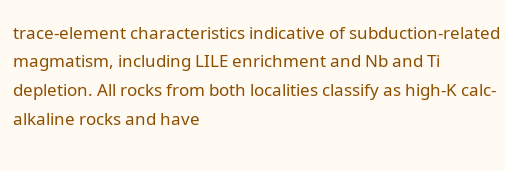trace-element characteristics indicative of subduction-related magmatism, including LILE enrichment and Nb and Ti depletion. All rocks from both localities classify as high-K calc-alkaline rocks and have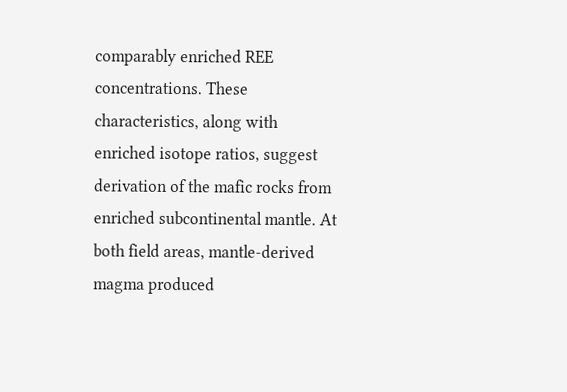comparably enriched REE concentrations. These characteristics, along with enriched isotope ratios, suggest derivation of the mafic rocks from enriched subcontinental mantle. At both field areas, mantle-derived magma produced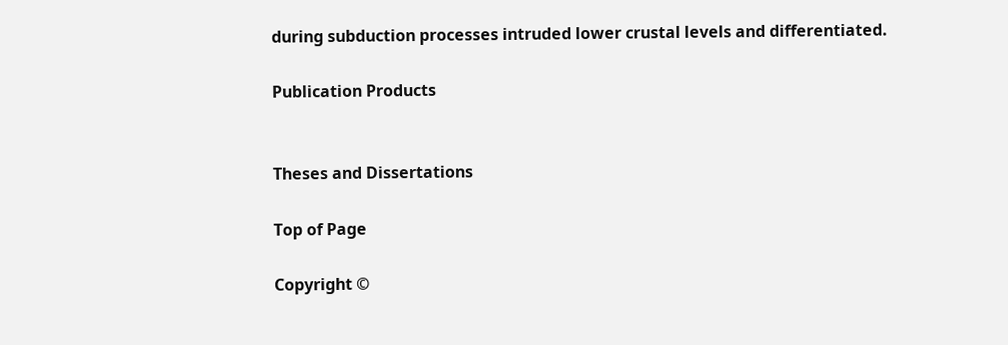during subduction processes intruded lower crustal levels and differentiated.

Publication Products


Theses and Dissertations

Top of Page

Copyright ©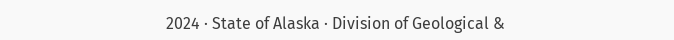2024 · State of Alaska · Division of Geological &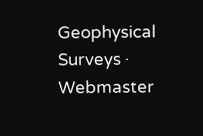Geophysical Surveys · Webmaster